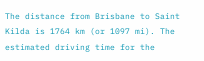The distance from Brisbane to Saint Kilda is 1764 km (or 1097 mi). The estimated driving time for the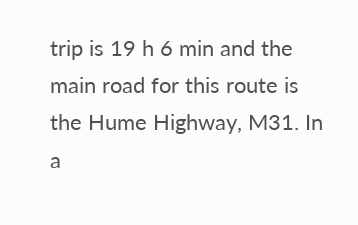trip is 19 h 6 min and the main road for this route is the Hume Highway, M31. In a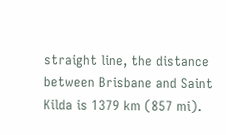straight line, the distance between Brisbane and Saint Kilda is 1379 km (857 mi).